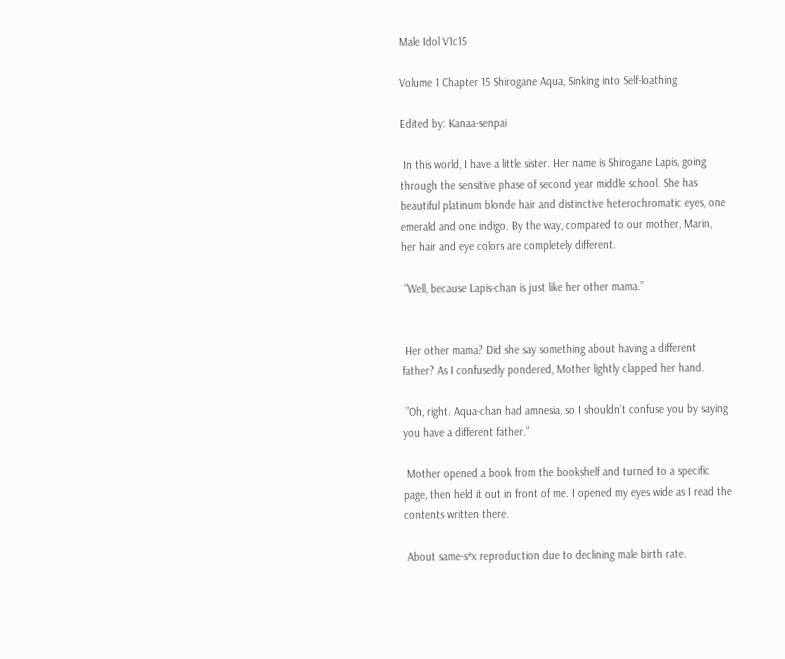Male Idol V1c15

Volume 1 Chapter 15 Shirogane Aqua, Sinking into Self-loathing

Edited by: Kanaa-senpai

 In this world, I have a little sister. Her name is Shirogane Lapis, going through the sensitive phase of second year middle school. She has beautiful platinum blonde hair and distinctive heterochromatic eyes, one emerald and one indigo. By the way, compared to our mother, Marin, her hair and eye colors are completely different.

 ”Well, because Lapis-chan is just like her other mama.”


 Her other mama? Did she say something about having a different father? As I confusedly pondered, Mother lightly clapped her hand.

 ”Oh, right. Aqua-chan had amnesia, so I shouldn’t confuse you by saying you have a different father.”

 Mother opened a book from the bookshelf and turned to a specific page, then held it out in front of me. I opened my eyes wide as I read the contents written there.

 About same-s*x reproduction due to declining male birth rate.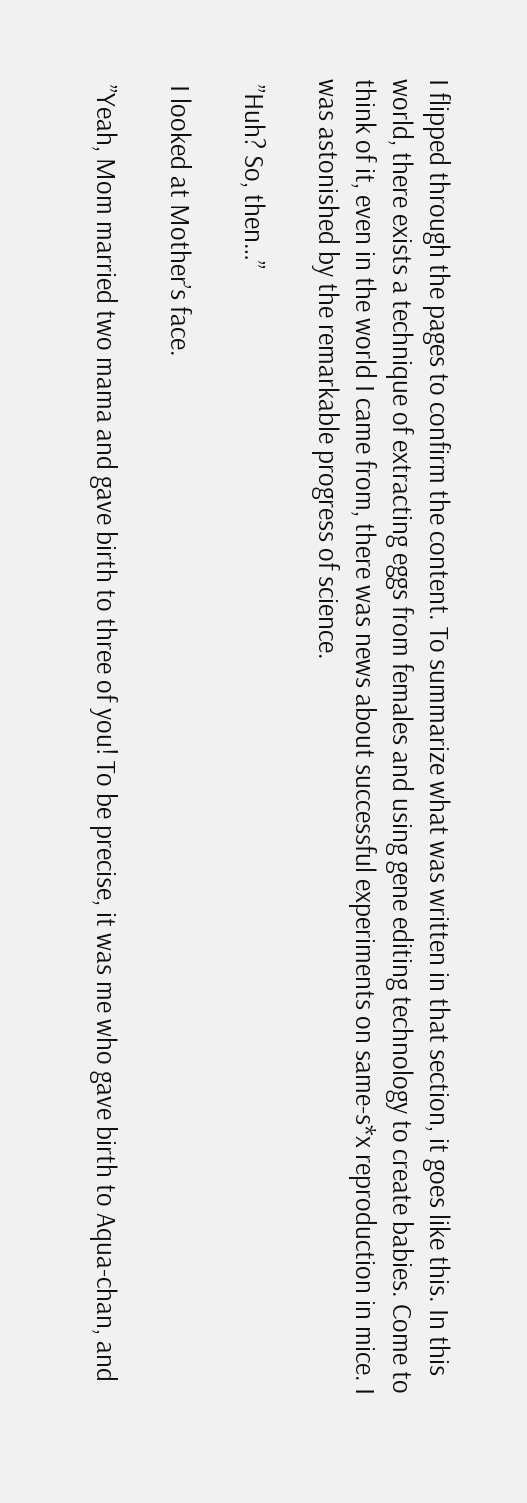I flipped through the pages to confirm the content. To summarize what was written in that section, it goes like this. In this world, there exists a technique of extracting eggs from females and using gene editing technology to create babies. Come to think of it, even in the world I came from, there was news about successful experiments on same-s*x reproduction in mice. I was astonished by the remarkable progress of science.

 ”Huh? So, then…”

 I looked at Mother’s face.

 ”Yeah, Mom married two mama and gave birth to three of you! To be precise, it was me who gave birth to Aqua-chan, and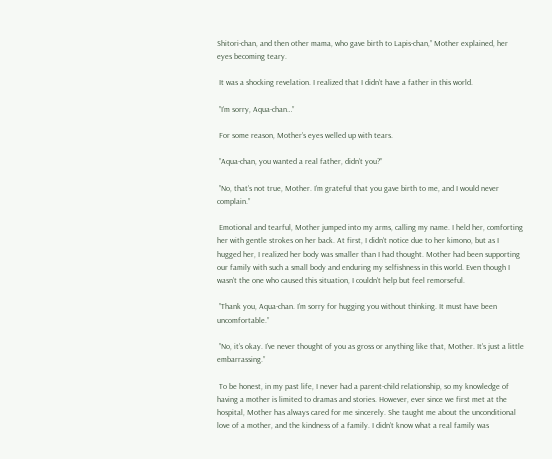Shitori-chan, and then other mama, who gave birth to Lapis-chan,” Mother explained, her eyes becoming teary.

 It was a shocking revelation. I realized that I didn’t have a father in this world.

 ”I’m sorry, Aqua-chan…”

 For some reason, Mother’s eyes welled up with tears.

 ”Aqua-chan, you wanted a real father, didn’t you?”

 ”No, that’s not true, Mother. I’m grateful that you gave birth to me, and I would never complain.”

 Emotional and tearful, Mother jumped into my arms, calling my name. I held her, comforting her with gentle strokes on her back. At first, I didn’t notice due to her kimono, but as I hugged her, I realized her body was smaller than I had thought. Mother had been supporting our family with such a small body and enduring my selfishness in this world. Even though I wasn’t the one who caused this situation, I couldn’t help but feel remorseful.

 ”Thank you, Aqua-chan. I’m sorry for hugging you without thinking. It must have been uncomfortable.”

 ”No, it’s okay. I’ve never thought of you as gross or anything like that, Mother. It’s just a little embarrassing.”

 To be honest, in my past life, I never had a parent-child relationship, so my knowledge of having a mother is limited to dramas and stories. However, ever since we first met at the hospital, Mother has always cared for me sincerely. She taught me about the unconditional love of a mother, and the kindness of a family. I didn’t know what a real family was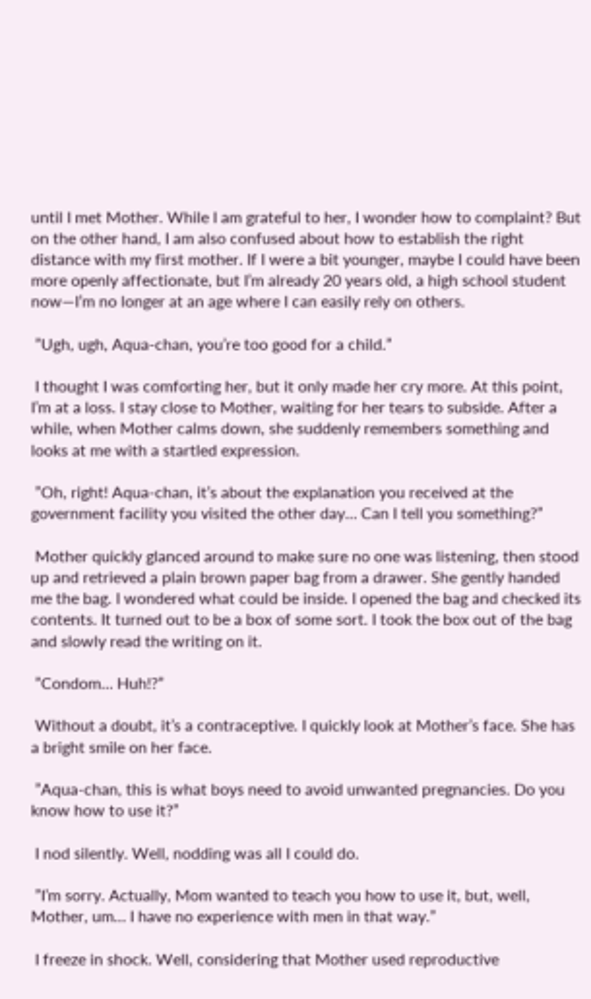until I met Mother. While I am grateful to her, I wonder how to complaint? But on the other hand, I am also confused about how to establish the right distance with my first mother. If I were a bit younger, maybe I could have been more openly affectionate, but I’m already 20 years old, a high school student now—I’m no longer at an age where I can easily rely on others.

 ”Ugh, ugh, Aqua-chan, you’re too good for a child.”

 I thought I was comforting her, but it only made her cry more. At this point, I’m at a loss. I stay close to Mother, waiting for her tears to subside. After a while, when Mother calms down, she suddenly remembers something and looks at me with a startled expression.

 ”Oh, right! Aqua-chan, it’s about the explanation you received at the government facility you visited the other day… Can I tell you something?”

 Mother quickly glanced around to make sure no one was listening, then stood up and retrieved a plain brown paper bag from a drawer. She gently handed me the bag. I wondered what could be inside. I opened the bag and checked its contents. It turned out to be a box of some sort. I took the box out of the bag and slowly read the writing on it.

 ”Condom… Huh!?”

 Without a doubt, it’s a contraceptive. I quickly look at Mother’s face. She has a bright smile on her face.

 ”Aqua-chan, this is what boys need to avoid unwanted pregnancies. Do you know how to use it?”

 I nod silently. Well, nodding was all I could do.

 ”I’m sorry. Actually, Mom wanted to teach you how to use it, but, well, Mother, um… I have no experience with men in that way.”

 I freeze in shock. Well, considering that Mother used reproductive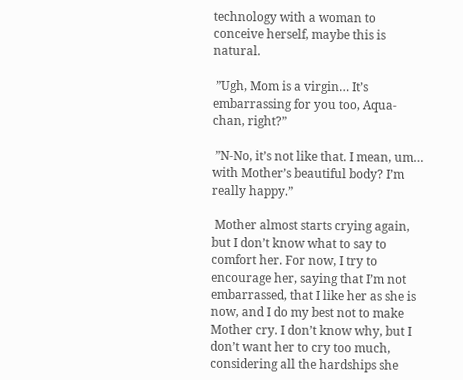technology with a woman to conceive herself, maybe this is natural.

 ”Ugh, Mom is a virgin… It’s embarrassing for you too, Aqua-chan, right?”

 ”N-No, it’s not like that. I mean, um… with Mother’s beautiful body? I’m really happy.”

 Mother almost starts crying again, but I don’t know what to say to comfort her. For now, I try to encourage her, saying that I’m not embarrassed, that I like her as she is now, and I do my best not to make Mother cry. I don’t know why, but I don’t want her to cry too much, considering all the hardships she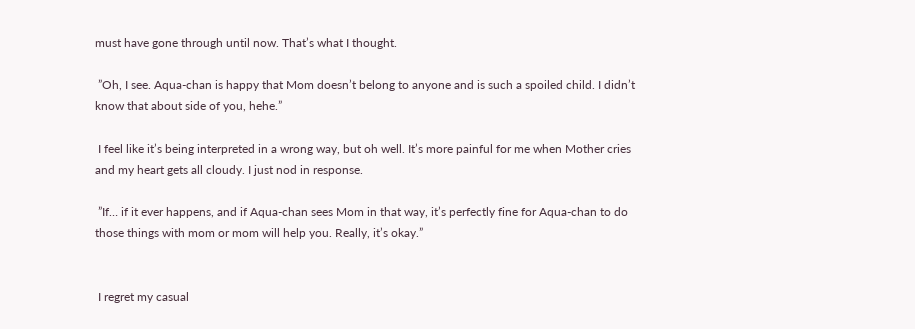must have gone through until now. That’s what I thought.

 ”Oh, I see. Aqua-chan is happy that Mom doesn’t belong to anyone and is such a spoiled child. I didn’t know that about side of you, hehe.”

 I feel like it’s being interpreted in a wrong way, but oh well. It’s more painful for me when Mother cries and my heart gets all cloudy. I just nod in response.

 ”If… if it ever happens, and if Aqua-chan sees Mom in that way, it’s perfectly fine for Aqua-chan to do those things with mom or mom will help you. Really, it’s okay.”


 I regret my casual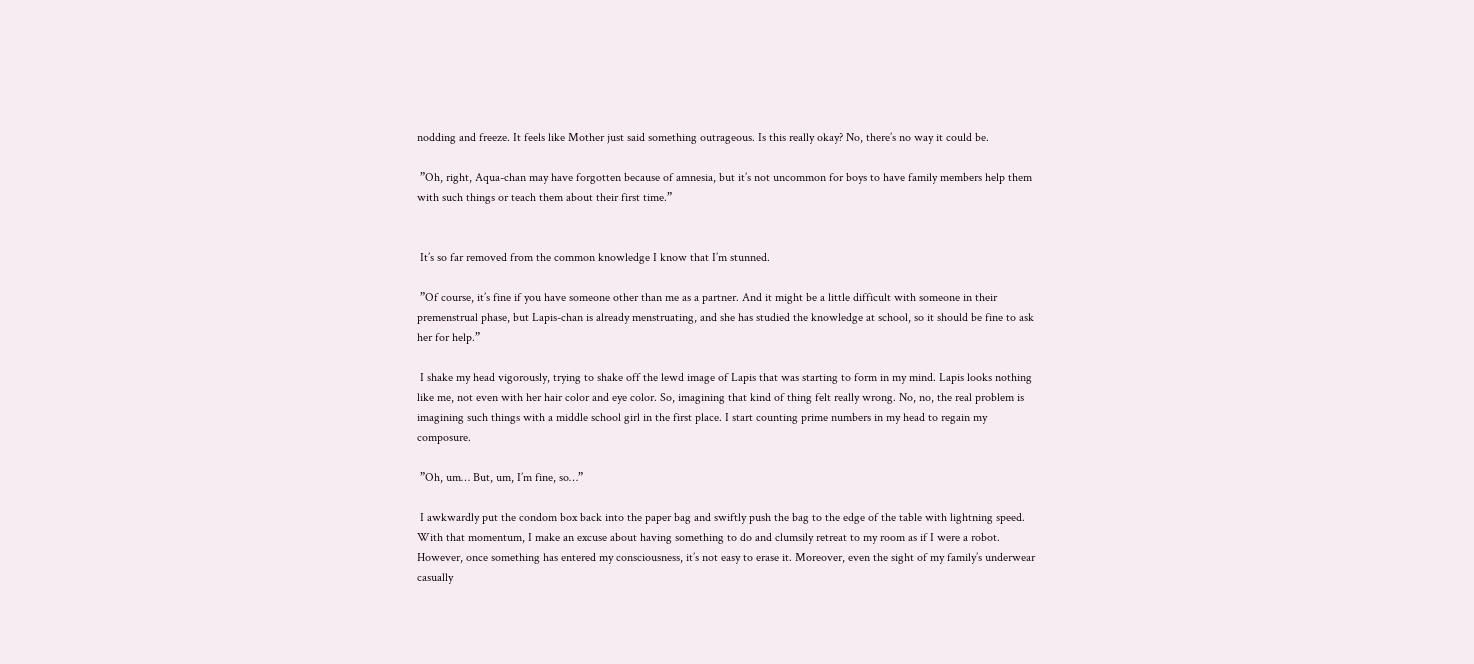nodding and freeze. It feels like Mother just said something outrageous. Is this really okay? No, there’s no way it could be.

 ”Oh, right, Aqua-chan may have forgotten because of amnesia, but it’s not uncommon for boys to have family members help them with such things or teach them about their first time.”


 It’s so far removed from the common knowledge I know that I’m stunned.

 ”Of course, it’s fine if you have someone other than me as a partner. And it might be a little difficult with someone in their premenstrual phase, but Lapis-chan is already menstruating, and she has studied the knowledge at school, so it should be fine to ask her for help.”

 I shake my head vigorously, trying to shake off the lewd image of Lapis that was starting to form in my mind. Lapis looks nothing like me, not even with her hair color and eye color. So, imagining that kind of thing felt really wrong. No, no, the real problem is imagining such things with a middle school girl in the first place. I start counting prime numbers in my head to regain my composure.

 ”Oh, um… But, um, I’m fine, so…”

 I awkwardly put the condom box back into the paper bag and swiftly push the bag to the edge of the table with lightning speed. With that momentum, I make an excuse about having something to do and clumsily retreat to my room as if I were a robot. However, once something has entered my consciousness, it’s not easy to erase it. Moreover, even the sight of my family’s underwear casually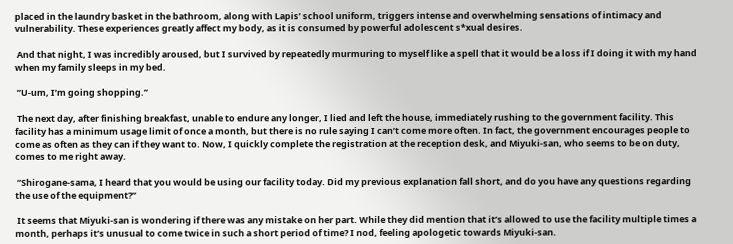placed in the laundry basket in the bathroom, along with Lapis’ school uniform, triggers intense and overwhelming sensations of intimacy and vulnerability. These experiences greatly affect my body, as it is consumed by powerful adolescent s*xual desires.

 And that night, I was incredibly aroused, but I survived by repeatedly murmuring to myself like a spell that it would be a loss if I doing it with my hand when my family sleeps in my bed.

 ”U-um, I’m going shopping.”

 The next day, after finishing breakfast, unable to endure any longer, I lied and left the house, immediately rushing to the government facility. This facility has a minimum usage limit of once a month, but there is no rule saying I can’t come more often. In fact, the government encourages people to come as often as they can if they want to. Now, I quickly complete the registration at the reception desk, and Miyuki-san, who seems to be on duty, comes to me right away.

 ”Shirogane-sama, I heard that you would be using our facility today. Did my previous explanation fall short, and do you have any questions regarding the use of the equipment?”

 It seems that Miyuki-san is wondering if there was any mistake on her part. While they did mention that it’s allowed to use the facility multiple times a month, perhaps it’s unusual to come twice in such a short period of time? I nod, feeling apologetic towards Miyuki-san.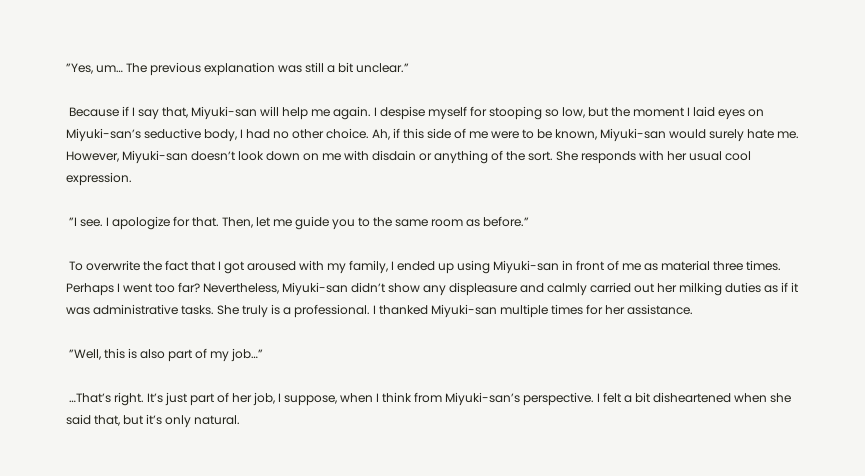”Yes, um… The previous explanation was still a bit unclear.”

 Because if I say that, Miyuki-san will help me again. I despise myself for stooping so low, but the moment I laid eyes on Miyuki-san’s seductive body, I had no other choice. Ah, if this side of me were to be known, Miyuki-san would surely hate me. However, Miyuki-san doesn’t look down on me with disdain or anything of the sort. She responds with her usual cool expression.

 ”I see. I apologize for that. Then, let me guide you to the same room as before.”

 To overwrite the fact that I got aroused with my family, I ended up using Miyuki-san in front of me as material three times. Perhaps I went too far? Nevertheless, Miyuki-san didn’t show any displeasure and calmly carried out her milking duties as if it was administrative tasks. She truly is a professional. I thanked Miyuki-san multiple times for her assistance.

 ”Well, this is also part of my job…”

 …That’s right. It’s just part of her job, I suppose, when I think from Miyuki-san’s perspective. I felt a bit disheartened when she said that, but it’s only natural.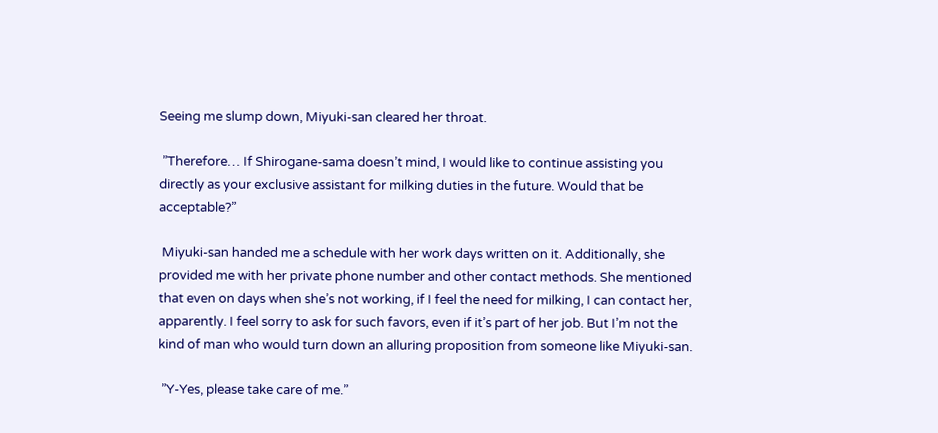Seeing me slump down, Miyuki-san cleared her throat.

 ”Therefore… If Shirogane-sama doesn’t mind, I would like to continue assisting you directly as your exclusive assistant for milking duties in the future. Would that be acceptable?”

 Miyuki-san handed me a schedule with her work days written on it. Additionally, she provided me with her private phone number and other contact methods. She mentioned that even on days when she’s not working, if I feel the need for milking, I can contact her, apparently. I feel sorry to ask for such favors, even if it’s part of her job. But I’m not the kind of man who would turn down an alluring proposition from someone like Miyuki-san.

 ”Y-Yes, please take care of me.”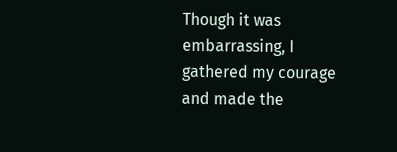Though it was embarrassing, I gathered my courage and made the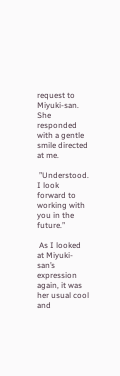request to Miyuki-san. She responded with a gentle smile directed at me.

 ”Understood. I look forward to working with you in the future.”

 As I looked at Miyuki-san’s expression again, it was her usual cool and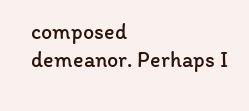composed demeanor. Perhaps I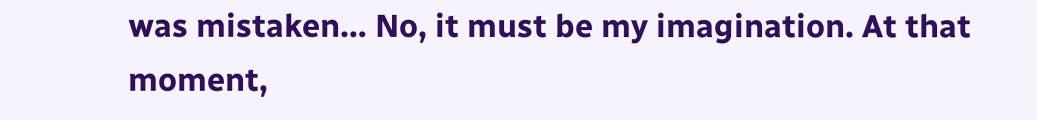was mistaken… No, it must be my imagination. At that moment,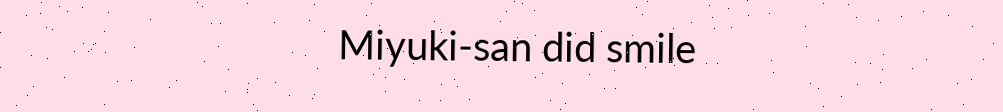Miyuki-san did smile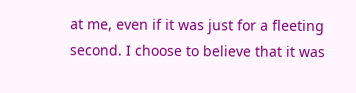at me, even if it was just for a fleeting second. I choose to believe that it was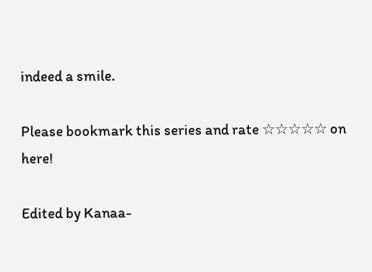indeed a smile.

Please bookmark this series and rate ☆☆☆☆☆ on here!

Edited by Kanaa-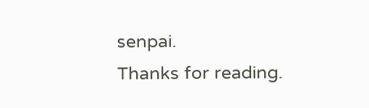senpai.
Thanks for reading.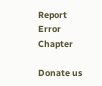Report Error Chapter

Donate us